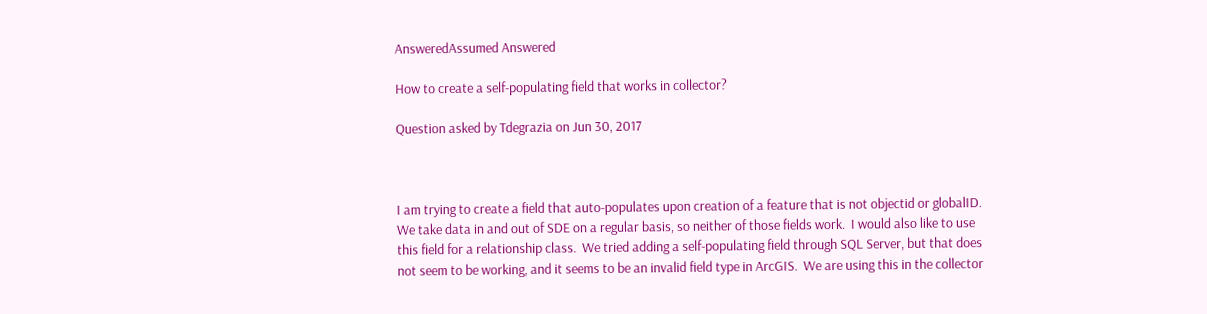AnsweredAssumed Answered

How to create a self-populating field that works in collector?

Question asked by Tdegrazia on Jun 30, 2017



I am trying to create a field that auto-populates upon creation of a feature that is not objectid or globalID.  We take data in and out of SDE on a regular basis, so neither of those fields work.  I would also like to use this field for a relationship class.  We tried adding a self-populating field through SQL Server, but that does not seem to be working, and it seems to be an invalid field type in ArcGIS.  We are using this in the collector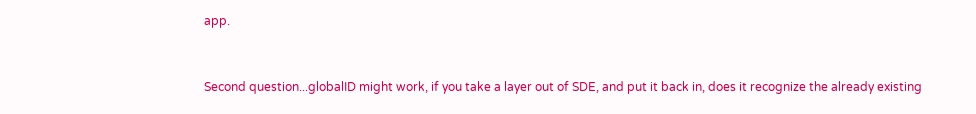app.


Second question...globalID might work, if you take a layer out of SDE, and put it back in, does it recognize the already existing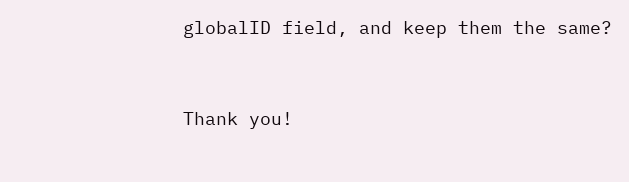globalID field, and keep them the same?


Thank you!